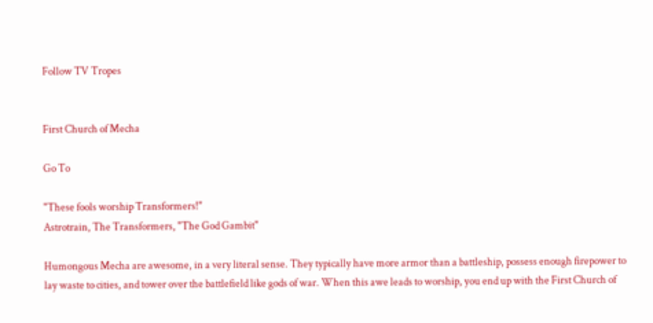Follow TV Tropes


First Church of Mecha

Go To

"These fools worship Transformers!"
Astrotrain, The Transformers, "The God Gambit"

Humongous Mecha are awesome, in a very literal sense. They typically have more armor than a battleship, possess enough firepower to lay waste to cities, and tower over the battlefield like gods of war. When this awe leads to worship, you end up with the First Church of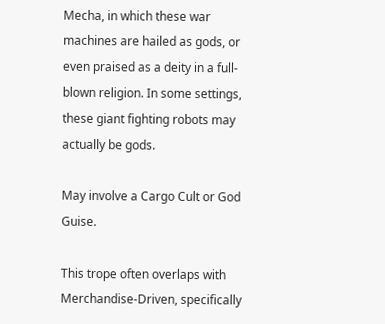Mecha, in which these war machines are hailed as gods, or even praised as a deity in a full-blown religion. In some settings, these giant fighting robots may actually be gods.

May involve a Cargo Cult or God Guise.

This trope often overlaps with Merchandise-Driven, specifically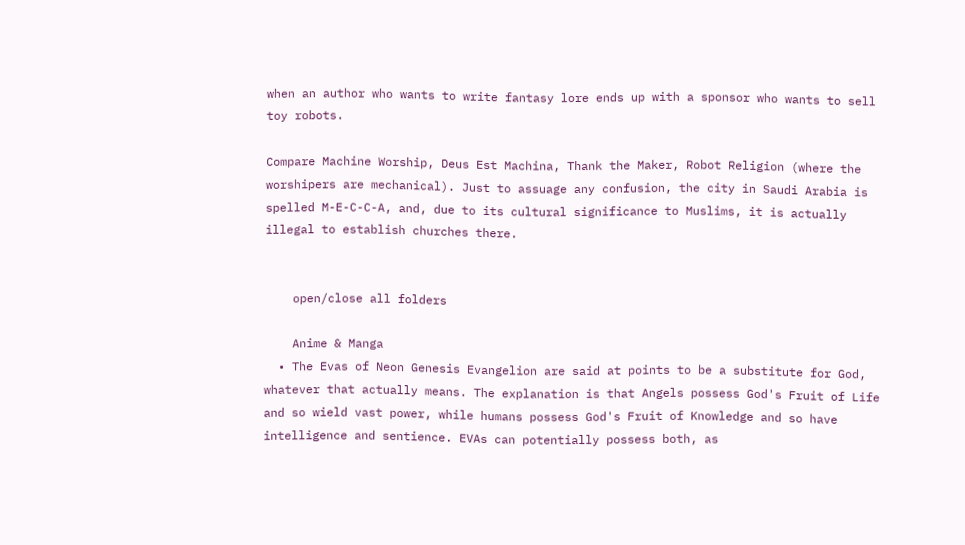when an author who wants to write fantasy lore ends up with a sponsor who wants to sell toy robots.

Compare Machine Worship, Deus Est Machina, Thank the Maker, Robot Religion (where the worshipers are mechanical). Just to assuage any confusion, the city in Saudi Arabia is spelled M-E-C-C-A, and, due to its cultural significance to Muslims, it is actually illegal to establish churches there.


    open/close all folders

    Anime & Manga
  • The Evas of Neon Genesis Evangelion are said at points to be a substitute for God, whatever that actually means. The explanation is that Angels possess God's Fruit of Life and so wield vast power, while humans possess God's Fruit of Knowledge and so have intelligence and sentience. EVAs can potentially possess both, as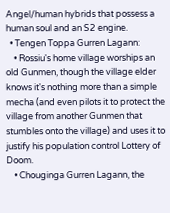Angel/human hybrids that possess a human soul and an S2 engine.
  • Tengen Toppa Gurren Lagann:
    • Rossiu's home village worships an old Gunmen, though the village elder knows it's nothing more than a simple mecha (and even pilots it to protect the village from another Gunmen that stumbles onto the village) and uses it to justify his population control Lottery of Doom.
    • Chouginga Gurren Lagann, the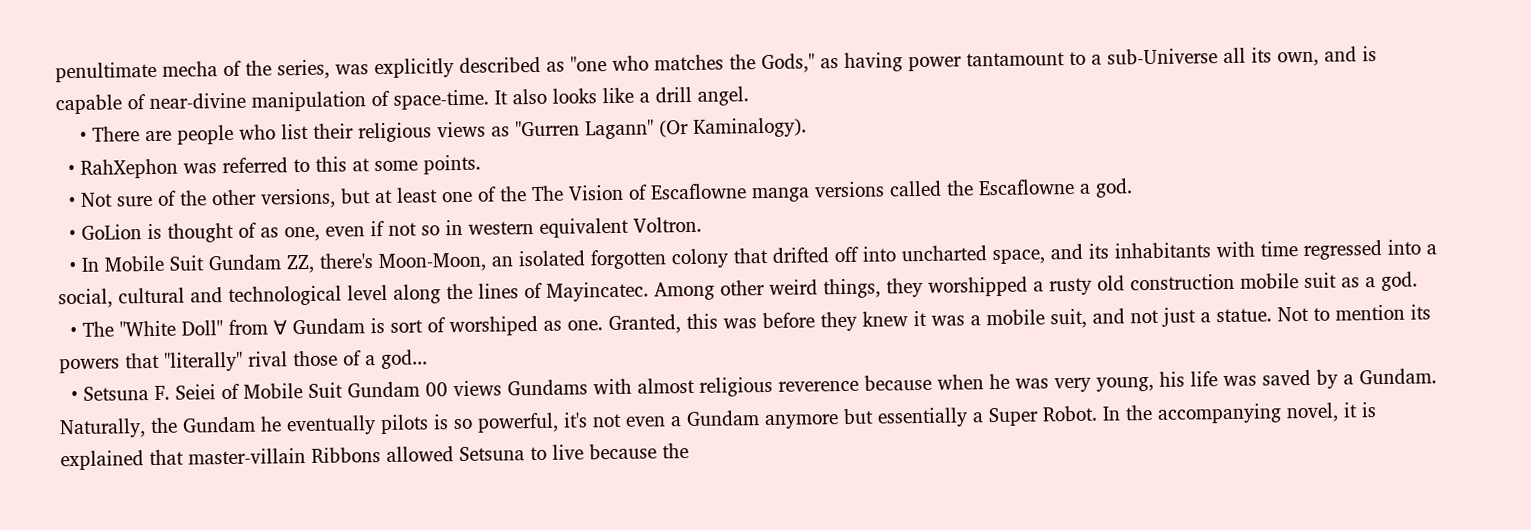penultimate mecha of the series, was explicitly described as "one who matches the Gods," as having power tantamount to a sub-Universe all its own, and is capable of near-divine manipulation of space-time. It also looks like a drill angel.
    • There are people who list their religious views as "Gurren Lagann" (Or Kaminalogy).
  • RahXephon was referred to this at some points.
  • Not sure of the other versions, but at least one of the The Vision of Escaflowne manga versions called the Escaflowne a god.
  • GoLion is thought of as one, even if not so in western equivalent Voltron.
  • In Mobile Suit Gundam ZZ, there's Moon-Moon, an isolated forgotten colony that drifted off into uncharted space, and its inhabitants with time regressed into a social, cultural and technological level along the lines of Mayincatec. Among other weird things, they worshipped a rusty old construction mobile suit as a god.
  • The "White Doll" from ∀ Gundam is sort of worshiped as one. Granted, this was before they knew it was a mobile suit, and not just a statue. Not to mention its powers that ''literally'' rival those of a god...
  • Setsuna F. Seiei of Mobile Suit Gundam 00 views Gundams with almost religious reverence because when he was very young, his life was saved by a Gundam. Naturally, the Gundam he eventually pilots is so powerful, it's not even a Gundam anymore but essentially a Super Robot. In the accompanying novel, it is explained that master-villain Ribbons allowed Setsuna to live because the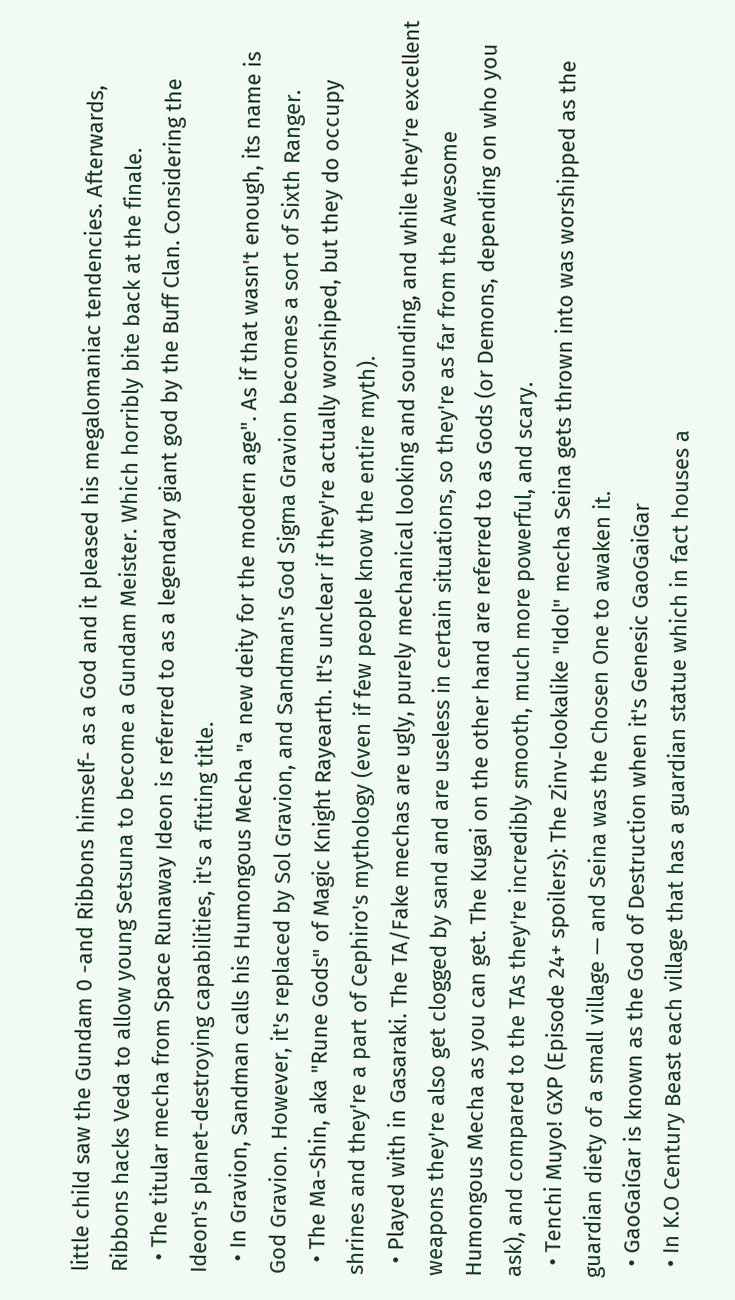little child saw the Gundam 0 -and Ribbons himself- as a God and it pleased his megalomaniac tendencies. Afterwards, Ribbons hacks Veda to allow young Setsuna to become a Gundam Meister. Which horribly bite back at the finale.
  • The titular mecha from Space Runaway Ideon is referred to as a legendary giant god by the Buff Clan. Considering the Ideon's planet-destroying capabilities, it's a fitting title.
  • In Gravion, Sandman calls his Humongous Mecha "a new deity for the modern age". As if that wasn't enough, its name is God Gravion. However, it's replaced by Sol Gravion, and Sandman's God Sigma Gravion becomes a sort of Sixth Ranger.
  • The Ma-Shin, aka "Rune Gods" of Magic Knight Rayearth. It's unclear if they're actually worshiped, but they do occupy shrines and they're a part of Cephiro's mythology (even if few people know the entire myth).
  • Played with in Gasaraki. The TA/Fake mechas are ugly, purely mechanical looking and sounding, and while they're excellent weapons they're also get clogged by sand and are useless in certain situations, so they're as far from the Awesome Humongous Mecha as you can get. The Kugai on the other hand are referred to as Gods (or Demons, depending on who you ask), and compared to the TAs they're incredibly smooth, much more powerful, and scary.
  • Tenchi Muyo! GXP (Episode 24+ spoilers): The Zinv-lookalike "Idol" mecha Seina gets thrown into was worshipped as the guardian diety of a small village — and Seina was the Chosen One to awaken it.
  • GaoGaiGar is known as the God of Destruction when it's Genesic GaoGaiGar
  • In K.O Century Beast each village that has a guardian statue which in fact houses a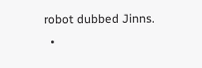robot dubbed Jinns.
  •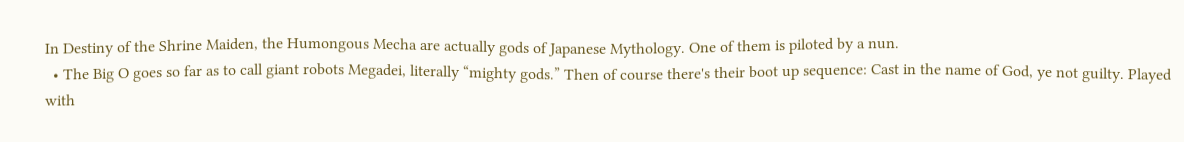In Destiny of the Shrine Maiden, the Humongous Mecha are actually gods of Japanese Mythology. One of them is piloted by a nun.
  • The Big O goes so far as to call giant robots Megadei, literally “mighty gods.” Then of course there's their boot up sequence: Cast in the name of God, ye not guilty. Played with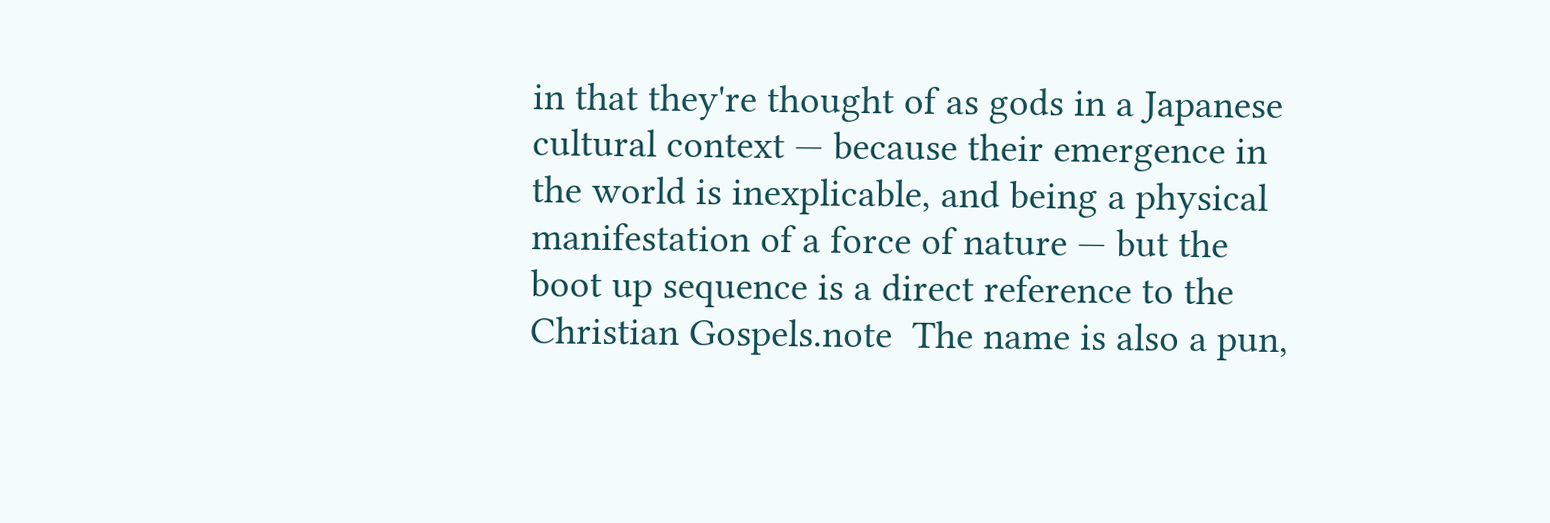in that they're thought of as gods in a Japanese cultural context — because their emergence in the world is inexplicable, and being a physical manifestation of a force of nature — but the boot up sequence is a direct reference to the Christian Gospels.note  The name is also a pun,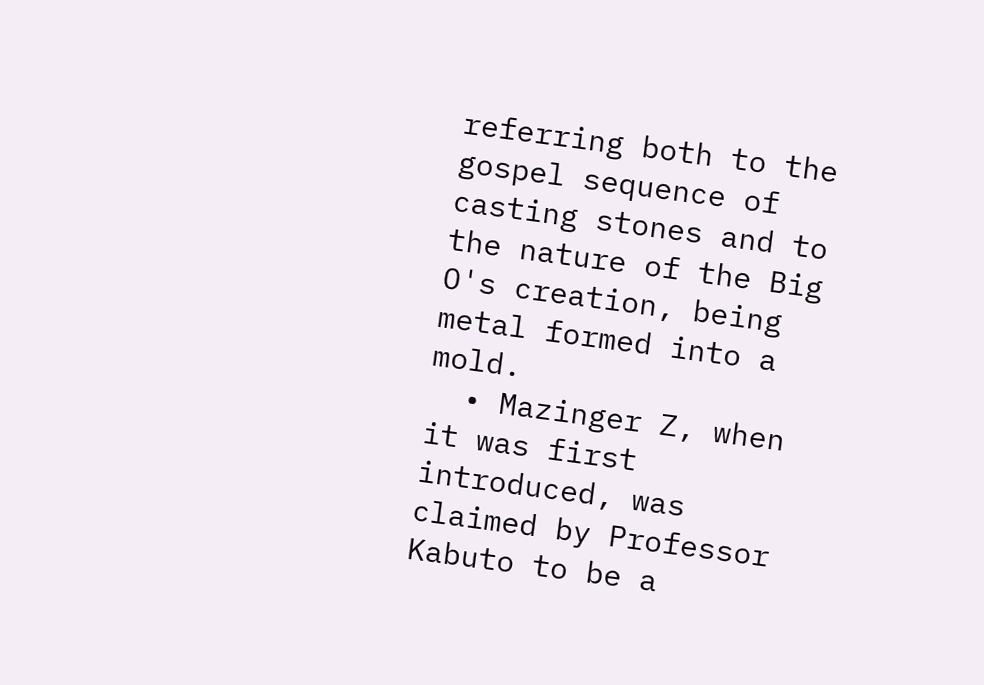referring both to the gospel sequence of casting stones and to the nature of the Big O's creation, being metal formed into a mold.
  • Mazinger Z, when it was first introduced, was claimed by Professor Kabuto to be a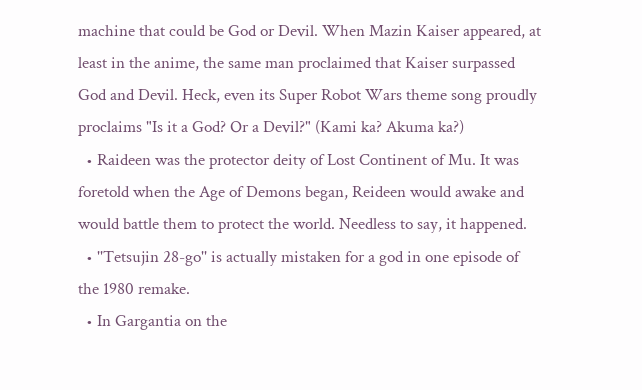machine that could be God or Devil. When Mazin Kaiser appeared, at least in the anime, the same man proclaimed that Kaiser surpassed God and Devil. Heck, even its Super Robot Wars theme song proudly proclaims "Is it a God? Or a Devil?" (Kami ka? Akuma ka?)
  • Raideen was the protector deity of Lost Continent of Mu. It was foretold when the Age of Demons began, Reideen would awake and would battle them to protect the world. Needless to say, it happened.
  • ''Tetsujin 28-go'' is actually mistaken for a god in one episode of the 1980 remake.
  • In Gargantia on the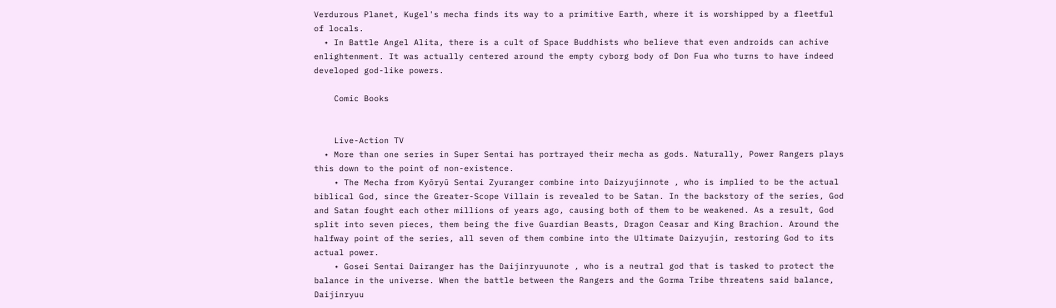Verdurous Planet, Kugel's mecha finds its way to a primitive Earth, where it is worshipped by a fleetful of locals.
  • In Battle Angel Alita, there is a cult of Space Buddhists who believe that even androids can achive enlightenment. It was actually centered around the empty cyborg body of Don Fua who turns to have indeed developed god-like powers.

    Comic Books


    Live-Action TV
  • More than one series in Super Sentai has portrayed their mecha as gods. Naturally, Power Rangers plays this down to the point of non-existence.
    • The Mecha from Kyōryū Sentai Zyuranger combine into Daizyujinnote , who is implied to be the actual biblical God, since the Greater-Scope Villain is revealed to be Satan. In the backstory of the series, God and Satan fought each other millions of years ago, causing both of them to be weakened. As a result, God split into seven pieces, them being the five Guardian Beasts, Dragon Ceasar and King Brachion. Around the halfway point of the series, all seven of them combine into the Ultimate Daizyujin, restoring God to its actual power.
    • Gosei Sentai Dairanger has the Daijinryuunote , who is a neutral god that is tasked to protect the balance in the universe. When the battle between the Rangers and the Gorma Tribe threatens said balance, Daijinryuu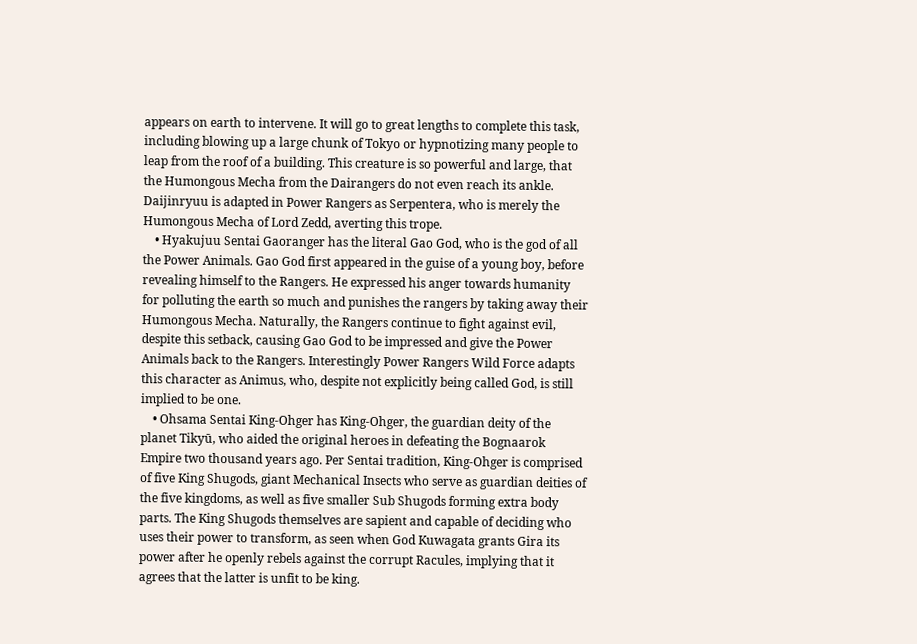appears on earth to intervene. It will go to great lengths to complete this task, including blowing up a large chunk of Tokyo or hypnotizing many people to leap from the roof of a building. This creature is so powerful and large, that the Humongous Mecha from the Dairangers do not even reach its ankle. Daijinryuu is adapted in Power Rangers as Serpentera, who is merely the Humongous Mecha of Lord Zedd, averting this trope.
    • Hyakujuu Sentai Gaoranger has the literal Gao God, who is the god of all the Power Animals. Gao God first appeared in the guise of a young boy, before revealing himself to the Rangers. He expressed his anger towards humanity for polluting the earth so much and punishes the rangers by taking away their Humongous Mecha. Naturally, the Rangers continue to fight against evil, despite this setback, causing Gao God to be impressed and give the Power Animals back to the Rangers. Interestingly Power Rangers Wild Force adapts this character as Animus, who, despite not explicitly being called God, is still implied to be one.
    • Ohsama Sentai King-Ohger has King-Ohger, the guardian deity of the planet Tikyū, who aided the original heroes in defeating the Bognaarok Empire two thousand years ago. Per Sentai tradition, King-Ohger is comprised of five King Shugods, giant Mechanical Insects who serve as guardian deities of the five kingdoms, as well as five smaller Sub Shugods forming extra body parts. The King Shugods themselves are sapient and capable of deciding who uses their power to transform, as seen when God Kuwagata grants Gira its power after he openly rebels against the corrupt Racules, implying that it agrees that the latter is unfit to be king.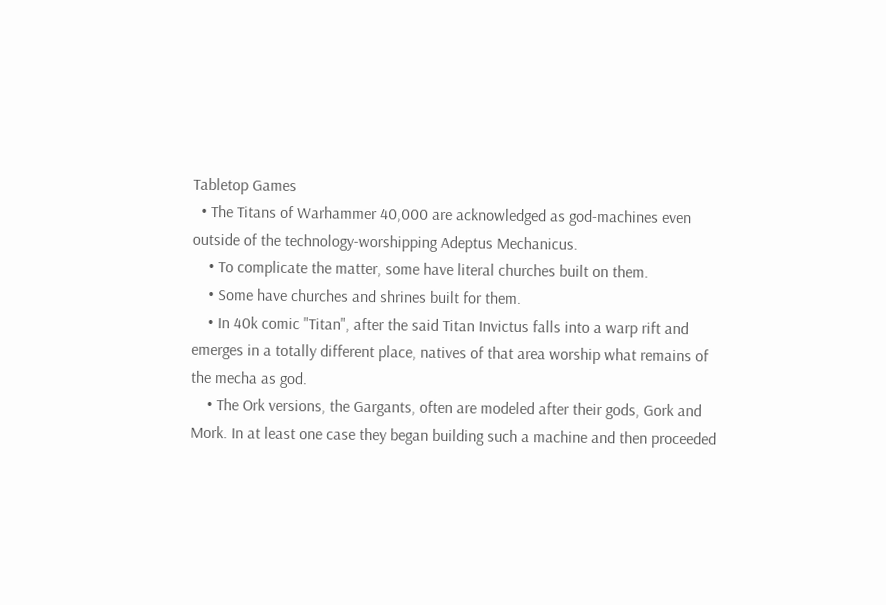Tabletop Games
  • The Titans of Warhammer 40,000 are acknowledged as god-machines even outside of the technology-worshipping Adeptus Mechanicus.
    • To complicate the matter, some have literal churches built on them.
    • Some have churches and shrines built for them.
    • In 40k comic "Titan", after the said Titan Invictus falls into a warp rift and emerges in a totally different place, natives of that area worship what remains of the mecha as god.
    • The Ork versions, the Gargants, often are modeled after their gods, Gork and Mork. In at least one case they began building such a machine and then proceeded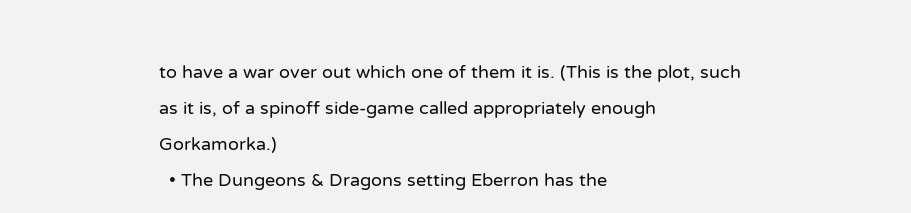to have a war over out which one of them it is. (This is the plot, such as it is, of a spinoff side-game called appropriately enough Gorkamorka.)
  • The Dungeons & Dragons setting Eberron has the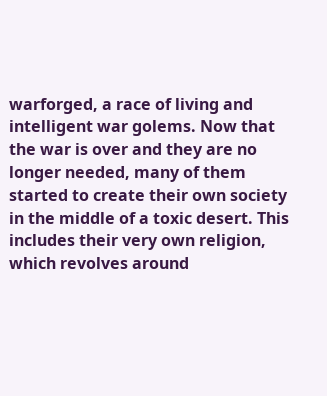warforged, a race of living and intelligent war golems. Now that the war is over and they are no longer needed, many of them started to create their own society in the middle of a toxic desert. This includes their very own religion, which revolves around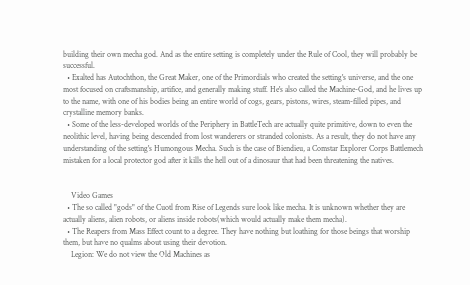building their own mecha god. And as the entire setting is completely under the Rule of Cool, they will probably be successful.
  • Exalted has Autochthon, the Great Maker, one of the Primordials who created the setting's universe, and the one most focused on craftsmanship, artifice, and generally making stuff. He's also called the Machine-God, and he lives up to the name, with one of his bodies being an entire world of cogs, gears, pistons, wires, steam-filled pipes, and crystalline memory banks.
  • Some of the less-developed worlds of the Periphery in BattleTech are actually quite primitive, down to even the neolithic level, having being descended from lost wanderers or stranded colonists. As a result, they do not have any understanding of the setting's Humongous Mecha. Such is the case of Biendieu, a Comstar Explorer Corps Battlemech mistaken for a local protector god after it kills the hell out of a dinosaur that had been threatening the natives.


    Video Games
  • The so called "gods" of the Cuotl from Rise of Legends sure look like mecha. It is unknown whether they are actually aliens, alien robots, or aliens inside robots(which would actually make them mecha).
  • The Reapers from Mass Effect count to a degree. They have nothing but loathing for those beings that worship them, but have no qualms about using their devotion.
    Legion: We do not view the Old Machines as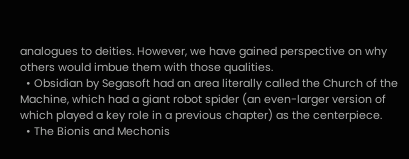analogues to deities. However, we have gained perspective on why others would imbue them with those qualities.
  • Obsidian by Segasoft had an area literally called the Church of the Machine, which had a giant robot spider (an even-larger version of which played a key role in a previous chapter) as the centerpiece.
  • The Bionis and Mechonis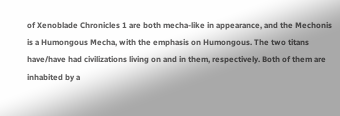of Xenoblade Chronicles 1 are both mecha-like in appearance, and the Mechonis is a Humongous Mecha, with the emphasis on Humongous. The two titans have/have had civilizations living on and in them, respectively. Both of them are inhabited by a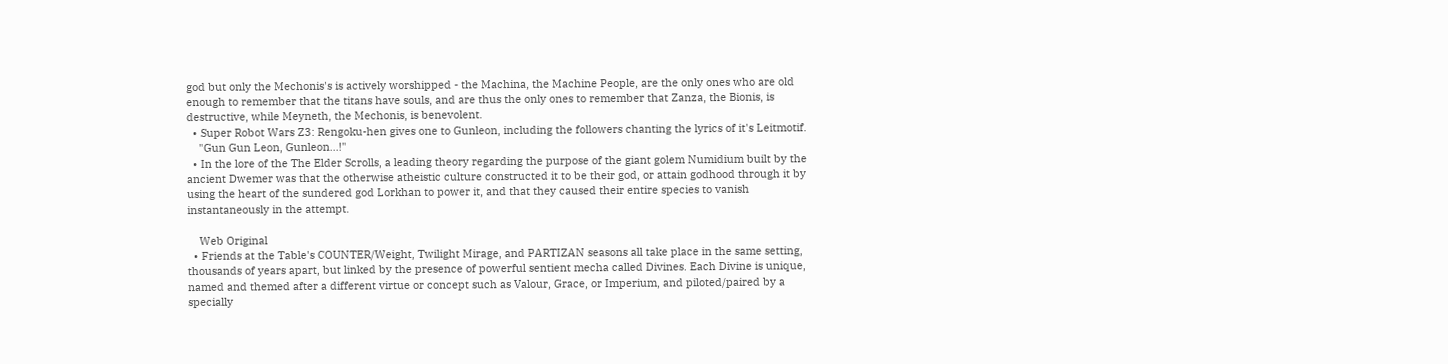god but only the Mechonis's is actively worshipped - the Machina, the Machine People, are the only ones who are old enough to remember that the titans have souls, and are thus the only ones to remember that Zanza, the Bionis, is destructive, while Meyneth, the Mechonis, is benevolent.
  • Super Robot Wars Z3: Rengoku-hen gives one to Gunleon, including the followers chanting the lyrics of it's Leitmotif.
    "Gun Gun Leon, Gunleon...!"
  • In the lore of the The Elder Scrolls, a leading theory regarding the purpose of the giant golem Numidium built by the ancient Dwemer was that the otherwise atheistic culture constructed it to be their god, or attain godhood through it by using the heart of the sundered god Lorkhan to power it, and that they caused their entire species to vanish instantaneously in the attempt.

    Web Original
  • Friends at the Table's COUNTER/Weight, Twilight Mirage, and PARTIZAN seasons all take place in the same setting, thousands of years apart, but linked by the presence of powerful sentient mecha called Divines. Each Divine is unique, named and themed after a different virtue or concept such as Valour, Grace, or Imperium, and piloted/paired by a specially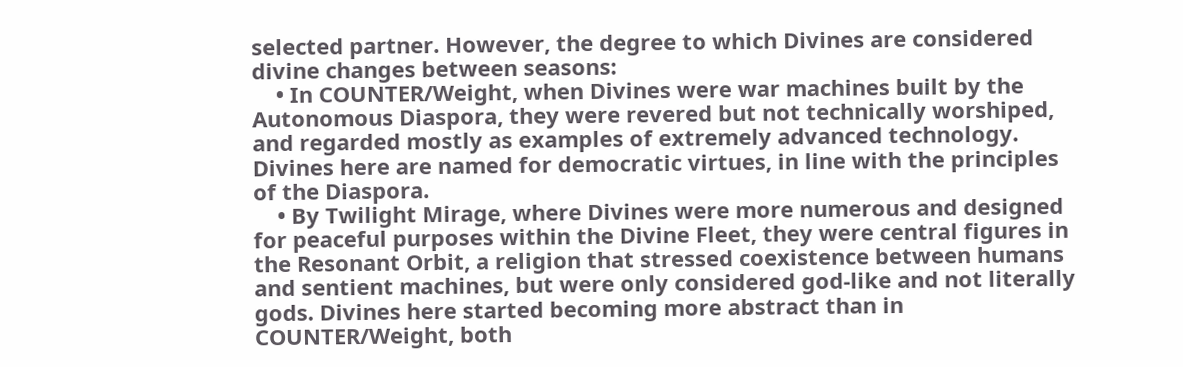selected partner. However, the degree to which Divines are considered divine changes between seasons:
    • In COUNTER/Weight, when Divines were war machines built by the Autonomous Diaspora, they were revered but not technically worshiped, and regarded mostly as examples of extremely advanced technology. Divines here are named for democratic virtues, in line with the principles of the Diaspora.
    • By Twilight Mirage, where Divines were more numerous and designed for peaceful purposes within the Divine Fleet, they were central figures in the Resonant Orbit, a religion that stressed coexistence between humans and sentient machines, but were only considered god-like and not literally gods. Divines here started becoming more abstract than in COUNTER/Weight, both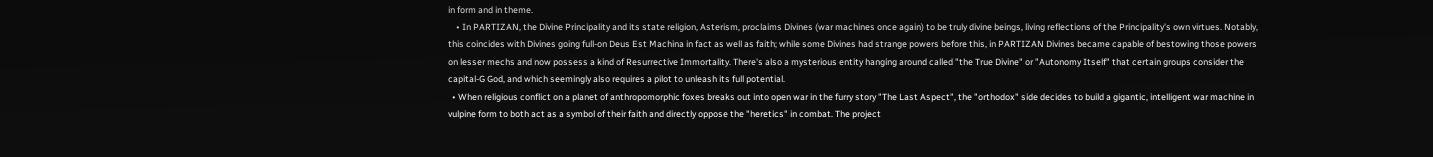in form and in theme.
    • In PARTIZAN, the Divine Principality and its state religion, Asterism, proclaims Divines (war machines once again) to be truly divine beings, living reflections of the Principality's own virtues. Notably, this coincides with Divines going full-on Deus Est Machina in fact as well as faith; while some Divines had strange powers before this, in PARTIZAN Divines became capable of bestowing those powers on lesser mechs and now possess a kind of Resurrective Immortality. There's also a mysterious entity hanging around called "the True Divine" or "Autonomy Itself" that certain groups consider the capital-G God, and which seemingly also requires a pilot to unleash its full potential.
  • When religious conflict on a planet of anthropomorphic foxes breaks out into open war in the furry story "The Last Aspect", the "orthodox" side decides to build a gigantic, intelligent war machine in vulpine form to both act as a symbol of their faith and directly oppose the "heretics" in combat. The project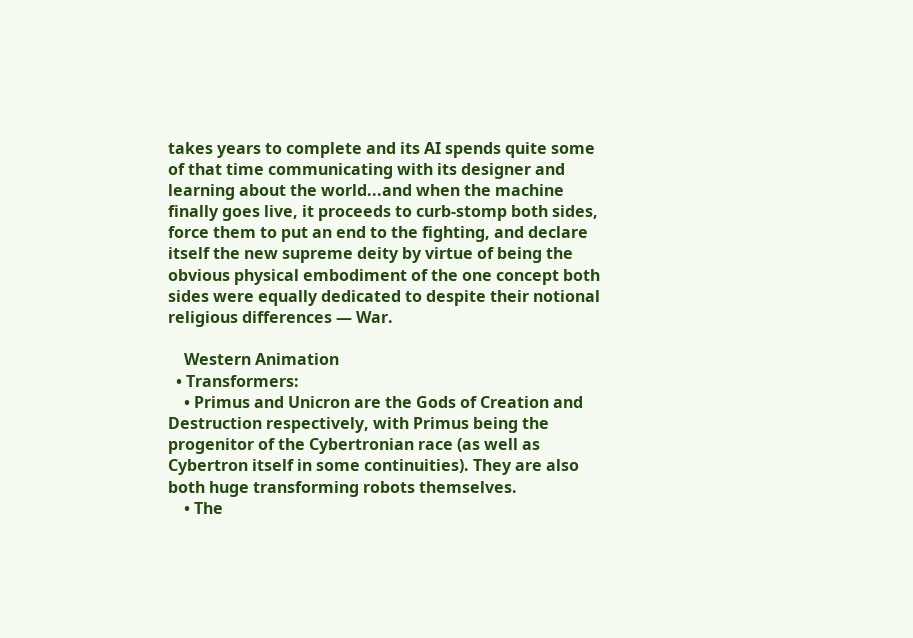takes years to complete and its AI spends quite some of that time communicating with its designer and learning about the world...and when the machine finally goes live, it proceeds to curb-stomp both sides, force them to put an end to the fighting, and declare itself the new supreme deity by virtue of being the obvious physical embodiment of the one concept both sides were equally dedicated to despite their notional religious differences — War.

    Western Animation
  • Transformers:
    • Primus and Unicron are the Gods of Creation and Destruction respectively, with Primus being the progenitor of the Cybertronian race (as well as Cybertron itself in some continuities). They are also both huge transforming robots themselves.
    • The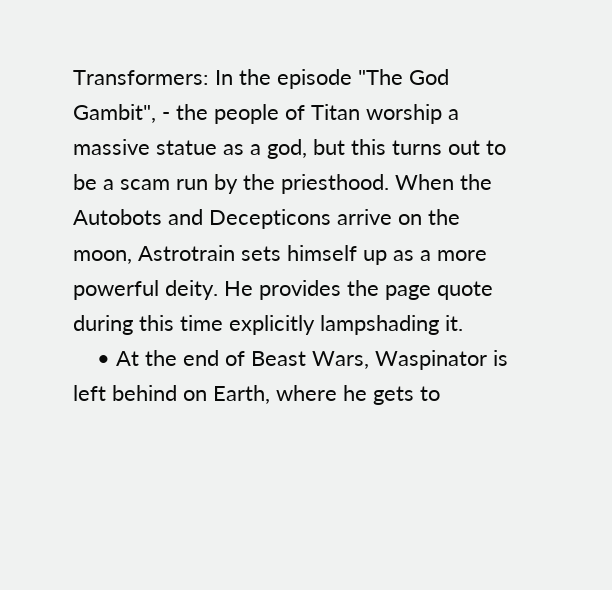Transformers: In the episode "The God Gambit", - the people of Titan worship a massive statue as a god, but this turns out to be a scam run by the priesthood. When the Autobots and Decepticons arrive on the moon, Astrotrain sets himself up as a more powerful deity. He provides the page quote during this time explicitly lampshading it.
    • At the end of Beast Wars, Waspinator is left behind on Earth, where he gets to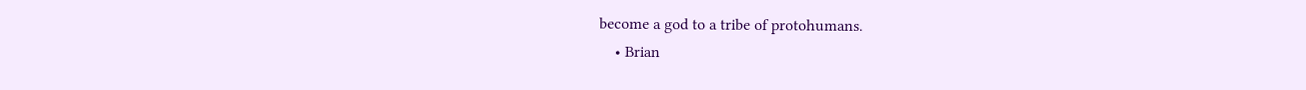become a god to a tribe of protohumans.
    • Brian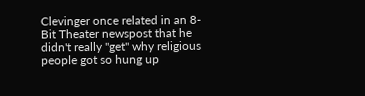Clevinger once related in an 8-Bit Theater newspost that he didn't really "get" why religious people got so hung up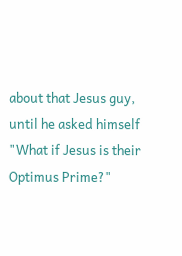about that Jesus guy, until he asked himself "What if Jesus is their Optimus Prime?"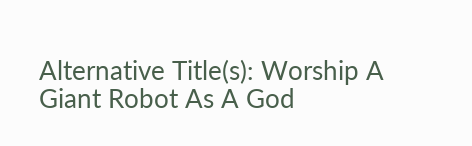Alternative Title(s): Worship A Giant Robot As A God